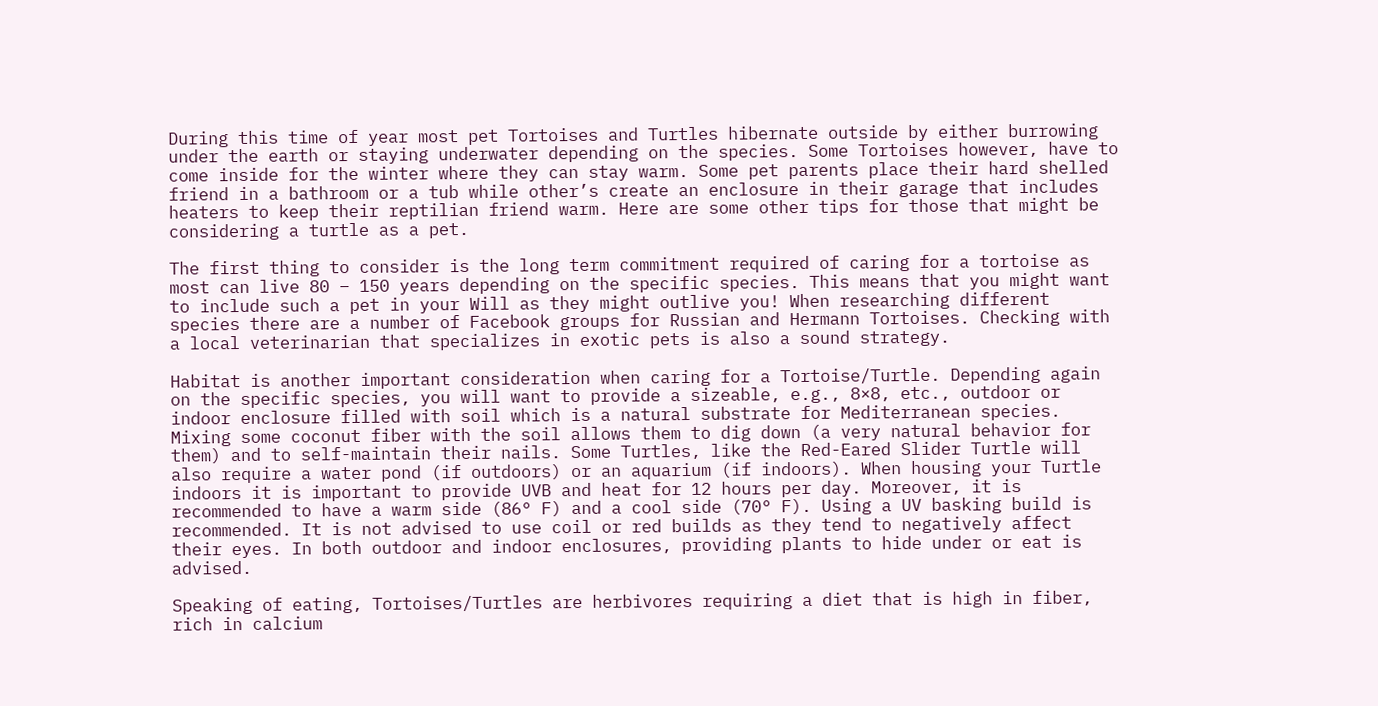During this time of year most pet Tortoises and Turtles hibernate outside by either burrowing under the earth or staying underwater depending on the species. Some Tortoises however, have to come inside for the winter where they can stay warm. Some pet parents place their hard shelled friend in a bathroom or a tub while other’s create an enclosure in their garage that includes heaters to keep their reptilian friend warm. Here are some other tips for those that might be considering a turtle as a pet.

The first thing to consider is the long term commitment required of caring for a tortoise as most can live 80 – 150 years depending on the specific species. This means that you might want to include such a pet in your Will as they might outlive you! When researching different species there are a number of Facebook groups for Russian and Hermann Tortoises. Checking with a local veterinarian that specializes in exotic pets is also a sound strategy.

Habitat is another important consideration when caring for a Tortoise/Turtle. Depending again on the specific species, you will want to provide a sizeable, e.g., 8×8, etc., outdoor or indoor enclosure filled with soil which is a natural substrate for Mediterranean species. Mixing some coconut fiber with the soil allows them to dig down (a very natural behavior for them) and to self-maintain their nails. Some Turtles, like the Red-Eared Slider Turtle will also require a water pond (if outdoors) or an aquarium (if indoors). When housing your Turtle indoors it is important to provide UVB and heat for 12 hours per day. Moreover, it is recommended to have a warm side (86° F) and a cool side (70° F). Using a UV basking build is recommended. It is not advised to use coil or red builds as they tend to negatively affect their eyes. In both outdoor and indoor enclosures, providing plants to hide under or eat is advised.

Speaking of eating, Tortoises/Turtles are herbivores requiring a diet that is high in fiber, rich in calcium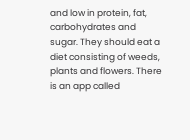and low in protein, fat, carbohydrates and sugar. They should eat a diet consisting of weeds, plants and flowers. There is an app called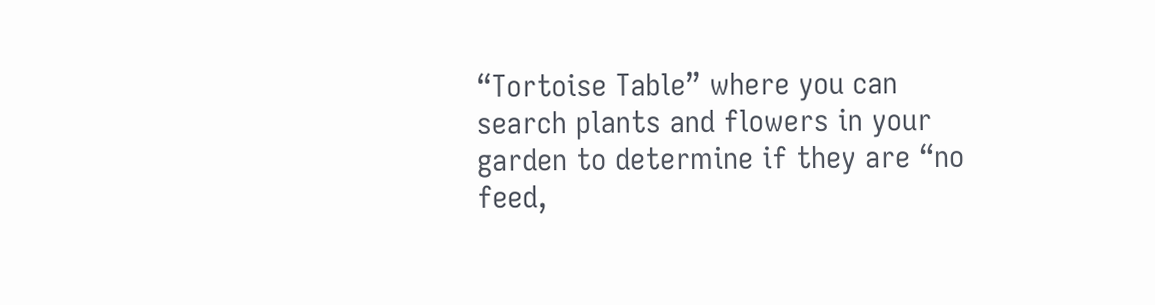“Tortoise Table” where you can search plants and flowers in your garden to determine if they are “no feed,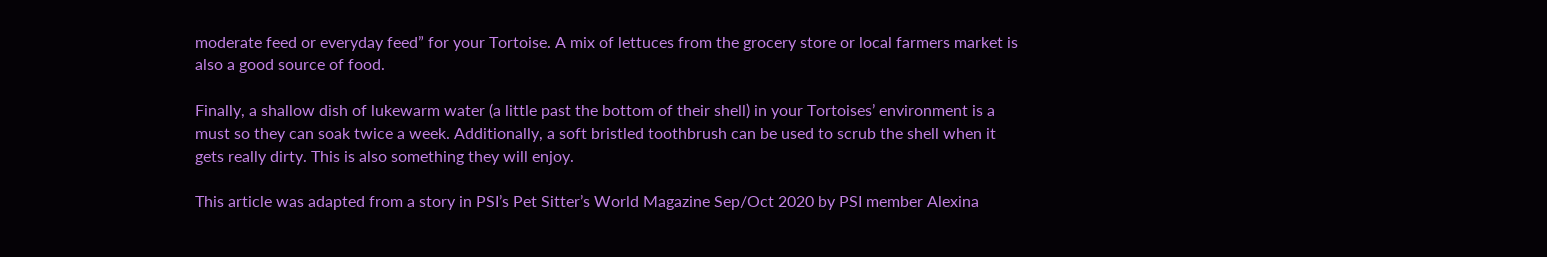moderate feed or everyday feed” for your Tortoise. A mix of lettuces from the grocery store or local farmers market is also a good source of food.

Finally, a shallow dish of lukewarm water (a little past the bottom of their shell) in your Tortoises’ environment is a must so they can soak twice a week. Additionally, a soft bristled toothbrush can be used to scrub the shell when it gets really dirty. This is also something they will enjoy.

This article was adapted from a story in PSI’s Pet Sitter’s World Magazine Sep/Oct 2020 by PSI member Alexina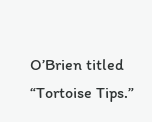O’Brien titled “Tortoise Tips.”